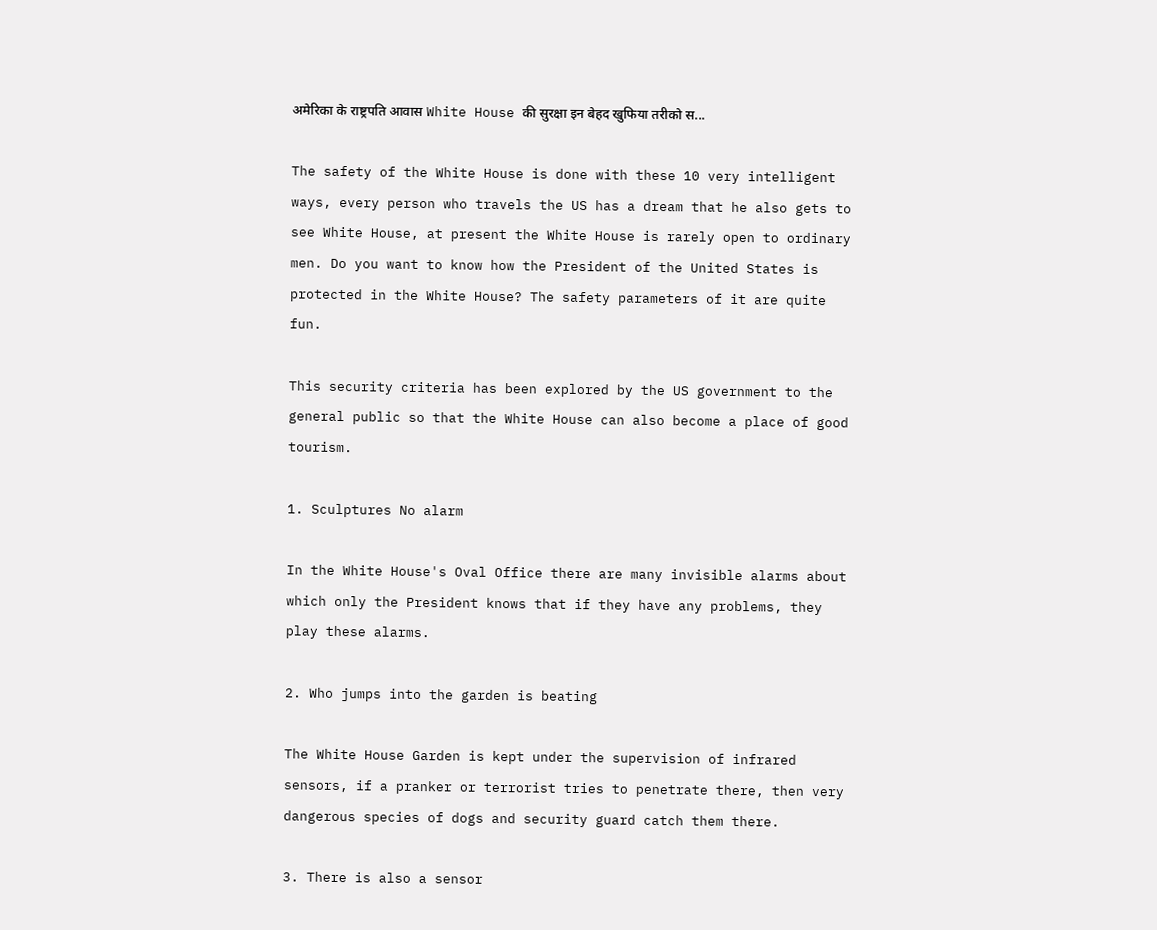अमेरिका के राष्ट्रपति आवास White House की सुरक्षा इन बेहद खुफिया तरीको स...

The safety of the White House is done with these 10 very intelligent ways, every person who travels the US has a dream that he also gets to see White House, at present the White House is rarely open to ordinary men. Do you want to know how the President of the United States is protected in the White House? The safety parameters of it are quite fun.

This security criteria has been explored by the US government to the general public so that the White House can also become a place of good tourism.

1. Sculptures No alarm

In the White House's Oval Office there are many invisible alarms about which only the President knows that if they have any problems, they play these alarms.

2. Who jumps into the garden is beating

The White House Garden is kept under the supervision of infrared sensors, if a pranker or terrorist tries to penetrate there, then very dangerous species of dogs and security guard catch them there.

3. There is also a sensor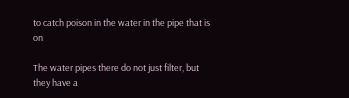to catch poison in the water in the pipe that is on

The water pipes there do not just filter, but they have a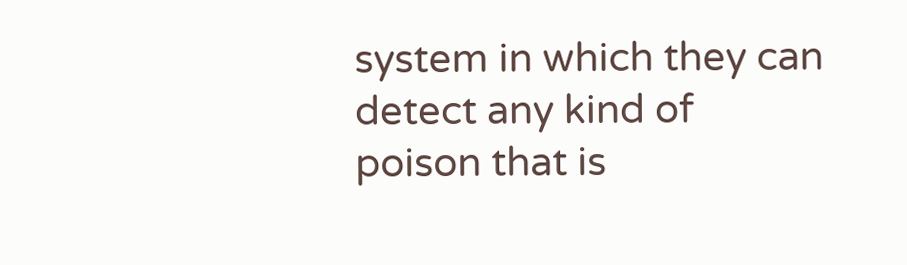system in which they can detect any kind of poison that is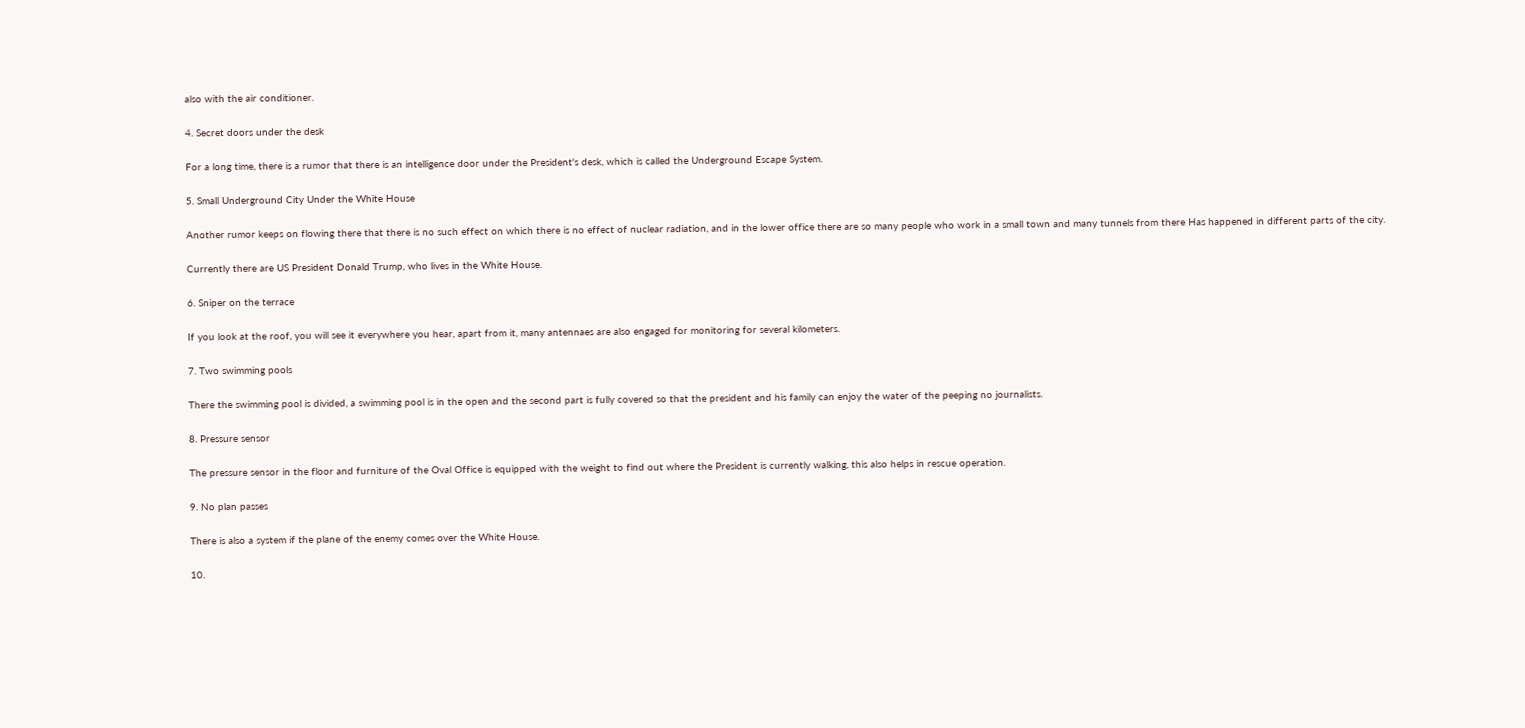also with the air conditioner.

4. Secret doors under the desk

For a long time, there is a rumor that there is an intelligence door under the President's desk, which is called the Underground Escape System.

5. Small Underground City Under the White House

Another rumor keeps on flowing there that there is no such effect on which there is no effect of nuclear radiation, and in the lower office there are so many people who work in a small town and many tunnels from there Has happened in different parts of the city.

Currently there are US President Donald Trump, who lives in the White House.

6. Sniper on the terrace

If you look at the roof, you will see it everywhere you hear, apart from it, many antennaes are also engaged for monitoring for several kilometers.

7. Two swimming pools

There the swimming pool is divided, a swimming pool is in the open and the second part is fully covered so that the president and his family can enjoy the water of the peeping no journalists.

8. Pressure sensor

The pressure sensor in the floor and furniture of the Oval Office is equipped with the weight to find out where the President is currently walking, this also helps in rescue operation.

9. No plan passes

There is also a system if the plane of the enemy comes over the White House.

10.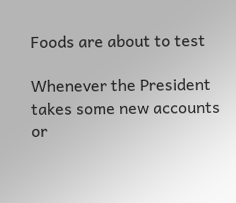Foods are about to test

Whenever the President takes some new accounts or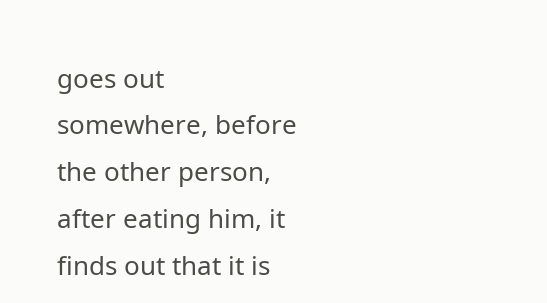goes out somewhere, before the other person, after eating him, it finds out that it is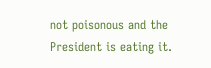not poisonous and the President is eating it.